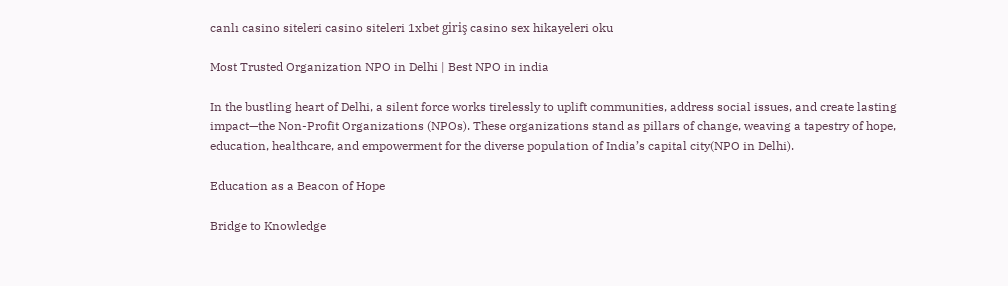canlı casino siteleri casino siteleri 1xbet giriş casino sex hikayeleri oku

Most Trusted Organization NPO in Delhi | Best NPO in india

In the bustling heart of Delhi, a silent force works tirelessly to uplift communities, address social issues, and create lasting impact—the Non-Profit Organizations (NPOs). These organizations stand as pillars of change, weaving a tapestry of hope, education, healthcare, and empowerment for the diverse population of India’s capital city(NPO in Delhi).

Education as a Beacon of Hope

Bridge to Knowledge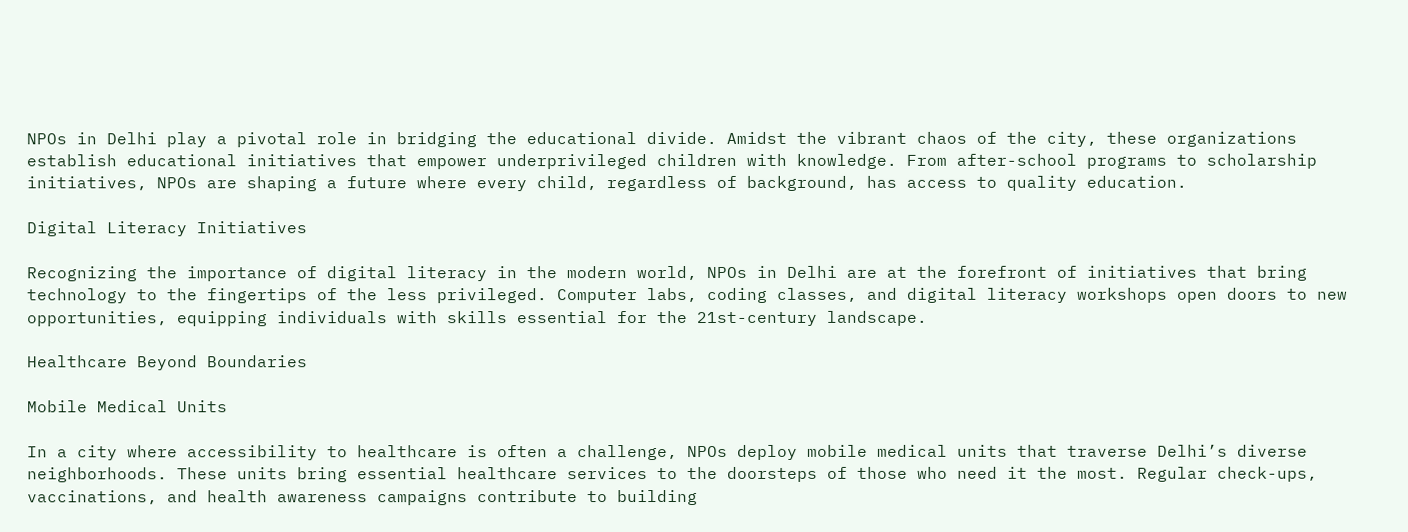NPOs in Delhi play a pivotal role in bridging the educational divide. Amidst the vibrant chaos of the city, these organizations establish educational initiatives that empower underprivileged children with knowledge. From after-school programs to scholarship initiatives, NPOs are shaping a future where every child, regardless of background, has access to quality education.

Digital Literacy Initiatives

Recognizing the importance of digital literacy in the modern world, NPOs in Delhi are at the forefront of initiatives that bring technology to the fingertips of the less privileged. Computer labs, coding classes, and digital literacy workshops open doors to new opportunities, equipping individuals with skills essential for the 21st-century landscape.

Healthcare Beyond Boundaries

Mobile Medical Units

In a city where accessibility to healthcare is often a challenge, NPOs deploy mobile medical units that traverse Delhi’s diverse neighborhoods. These units bring essential healthcare services to the doorsteps of those who need it the most. Regular check-ups, vaccinations, and health awareness campaigns contribute to building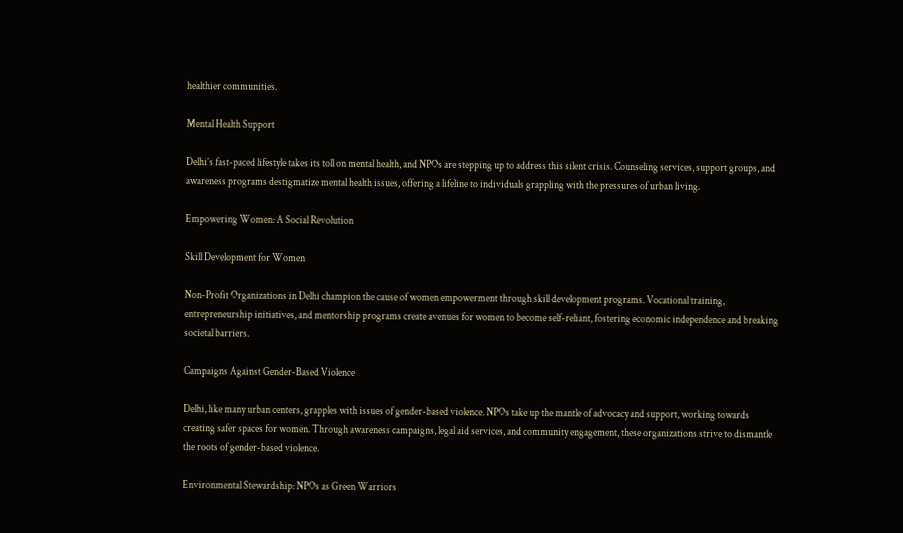healthier communities.

Mental Health Support

Delhi’s fast-paced lifestyle takes its toll on mental health, and NPOs are stepping up to address this silent crisis. Counseling services, support groups, and awareness programs destigmatize mental health issues, offering a lifeline to individuals grappling with the pressures of urban living.

Empowering Women: A Social Revolution

Skill Development for Women

Non-Profit Organizations in Delhi champion the cause of women empowerment through skill development programs. Vocational training, entrepreneurship initiatives, and mentorship programs create avenues for women to become self-reliant, fostering economic independence and breaking societal barriers.

Campaigns Against Gender-Based Violence

Delhi, like many urban centers, grapples with issues of gender-based violence. NPOs take up the mantle of advocacy and support, working towards creating safer spaces for women. Through awareness campaigns, legal aid services, and community engagement, these organizations strive to dismantle the roots of gender-based violence.

Environmental Stewardship: NPOs as Green Warriors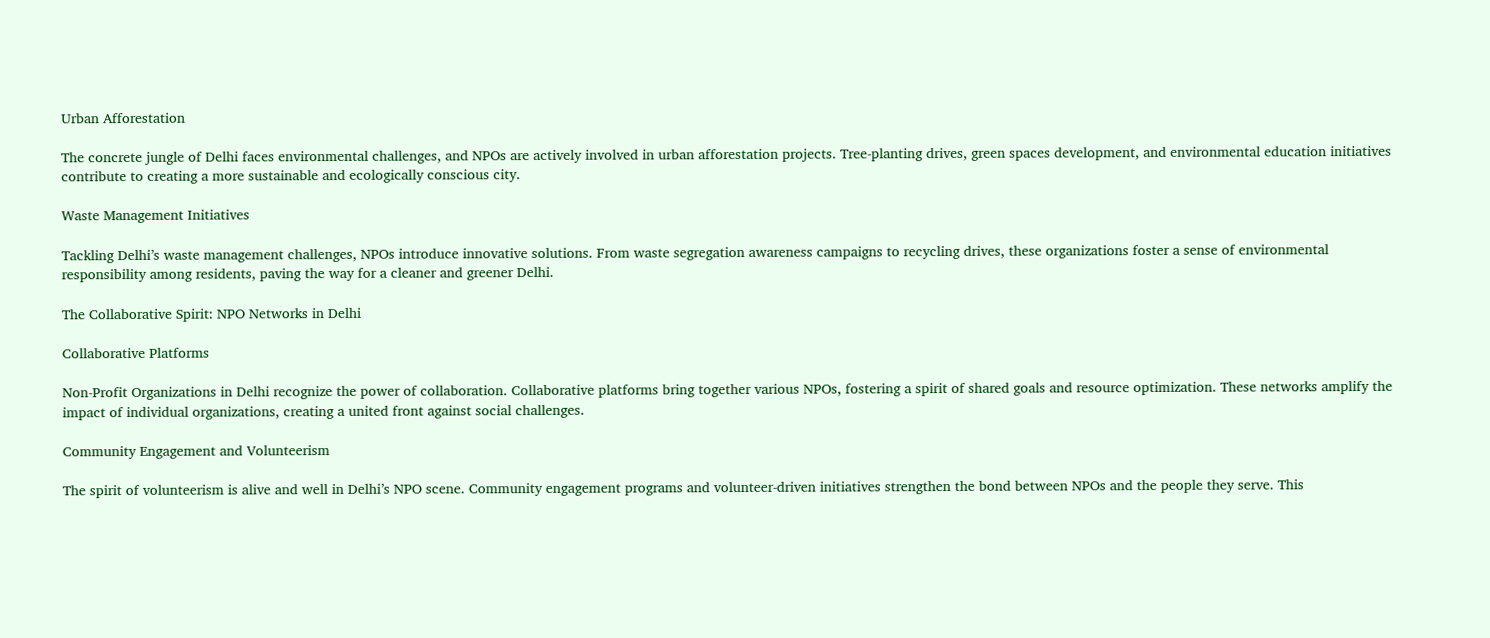Urban Afforestation

The concrete jungle of Delhi faces environmental challenges, and NPOs are actively involved in urban afforestation projects. Tree-planting drives, green spaces development, and environmental education initiatives contribute to creating a more sustainable and ecologically conscious city.

Waste Management Initiatives

Tackling Delhi’s waste management challenges, NPOs introduce innovative solutions. From waste segregation awareness campaigns to recycling drives, these organizations foster a sense of environmental responsibility among residents, paving the way for a cleaner and greener Delhi.

The Collaborative Spirit: NPO Networks in Delhi

Collaborative Platforms

Non-Profit Organizations in Delhi recognize the power of collaboration. Collaborative platforms bring together various NPOs, fostering a spirit of shared goals and resource optimization. These networks amplify the impact of individual organizations, creating a united front against social challenges.

Community Engagement and Volunteerism

The spirit of volunteerism is alive and well in Delhi’s NPO scene. Community engagement programs and volunteer-driven initiatives strengthen the bond between NPOs and the people they serve. This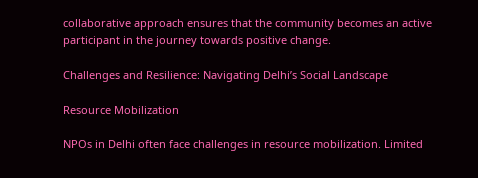collaborative approach ensures that the community becomes an active participant in the journey towards positive change.

Challenges and Resilience: Navigating Delhi’s Social Landscape

Resource Mobilization

NPOs in Delhi often face challenges in resource mobilization. Limited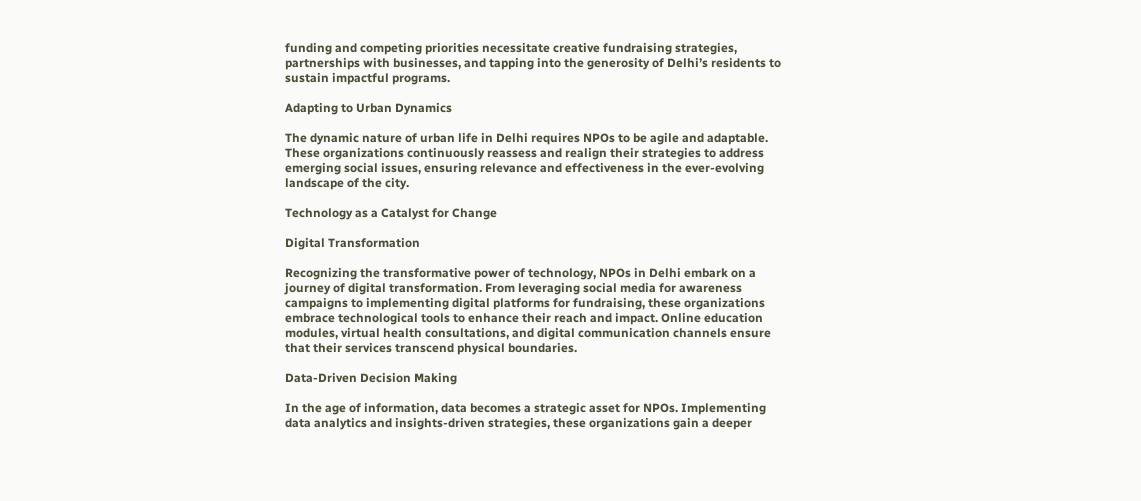funding and competing priorities necessitate creative fundraising strategies, partnerships with businesses, and tapping into the generosity of Delhi’s residents to sustain impactful programs.

Adapting to Urban Dynamics

The dynamic nature of urban life in Delhi requires NPOs to be agile and adaptable. These organizations continuously reassess and realign their strategies to address emerging social issues, ensuring relevance and effectiveness in the ever-evolving landscape of the city.

Technology as a Catalyst for Change

Digital Transformation

Recognizing the transformative power of technology, NPOs in Delhi embark on a journey of digital transformation. From leveraging social media for awareness campaigns to implementing digital platforms for fundraising, these organizations embrace technological tools to enhance their reach and impact. Online education modules, virtual health consultations, and digital communication channels ensure that their services transcend physical boundaries.

Data-Driven Decision Making

In the age of information, data becomes a strategic asset for NPOs. Implementing data analytics and insights-driven strategies, these organizations gain a deeper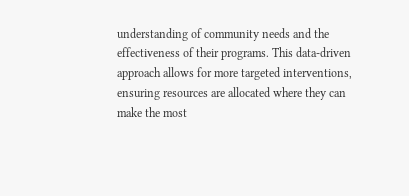understanding of community needs and the effectiveness of their programs. This data-driven approach allows for more targeted interventions, ensuring resources are allocated where they can make the most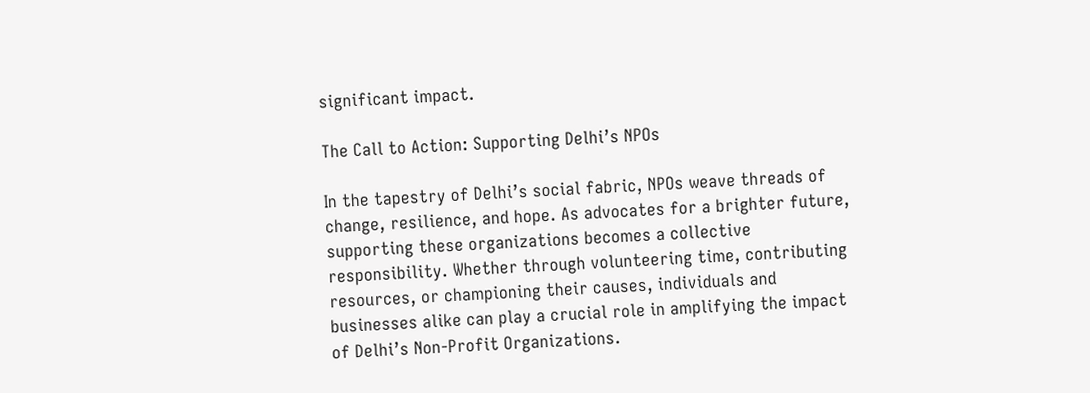significant impact.

The Call to Action: Supporting Delhi’s NPOs

In the tapestry of Delhi’s social fabric, NPOs weave threads of change, resilience, and hope. As advocates for a brighter future, supporting these organizations becomes a collective responsibility. Whether through volunteering time, contributing resources, or championing their causes, individuals and businesses alike can play a crucial role in amplifying the impact of Delhi’s Non-Profit Organizations.